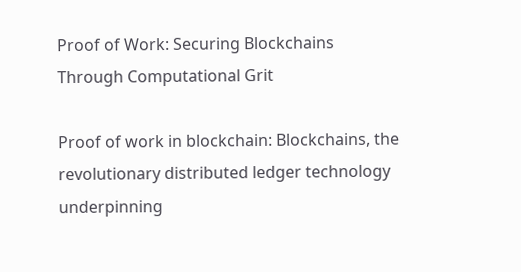Proof of Work: Securing Blockchains Through Computational Grit

Proof of work in blockchain: Blockchains, the revolutionary distributed ledger technology underpinning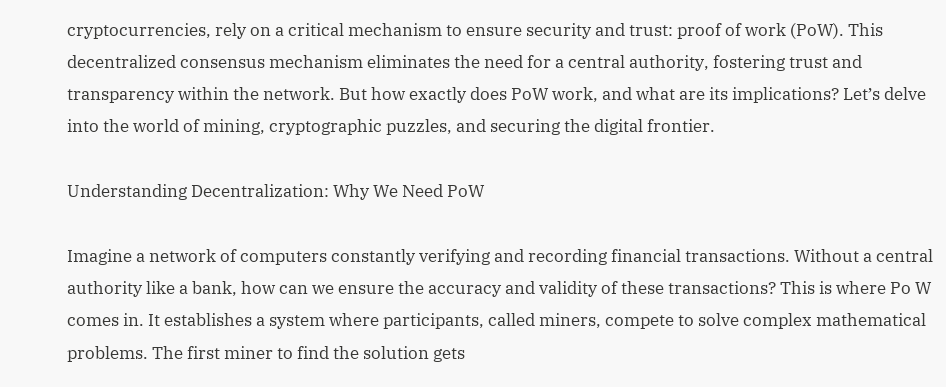cryptocurrencies, rely on a critical mechanism to ensure security and trust: proof of work (PoW). This decentralized consensus mechanism eliminates the need for a central authority, fostering trust and transparency within the network. But how exactly does PoW work, and what are its implications? Let’s delve into the world of mining, cryptographic puzzles, and securing the digital frontier.

Understanding Decentralization: Why We Need PoW

Imagine a network of computers constantly verifying and recording financial transactions. Without a central authority like a bank, how can we ensure the accuracy and validity of these transactions? This is where Po W comes in. It establishes a system where participants, called miners, compete to solve complex mathematical problems. The first miner to find the solution gets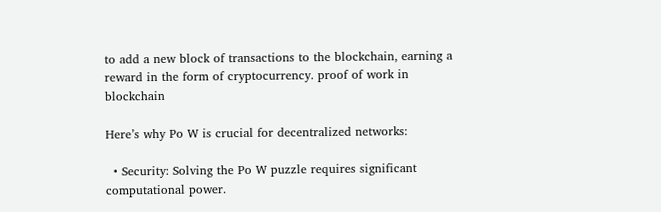to add a new block of transactions to the blockchain, earning a reward in the form of cryptocurrency. proof of work in blockchain

Here’s why Po W is crucial for decentralized networks:

  • Security: Solving the Po W puzzle requires significant computational power.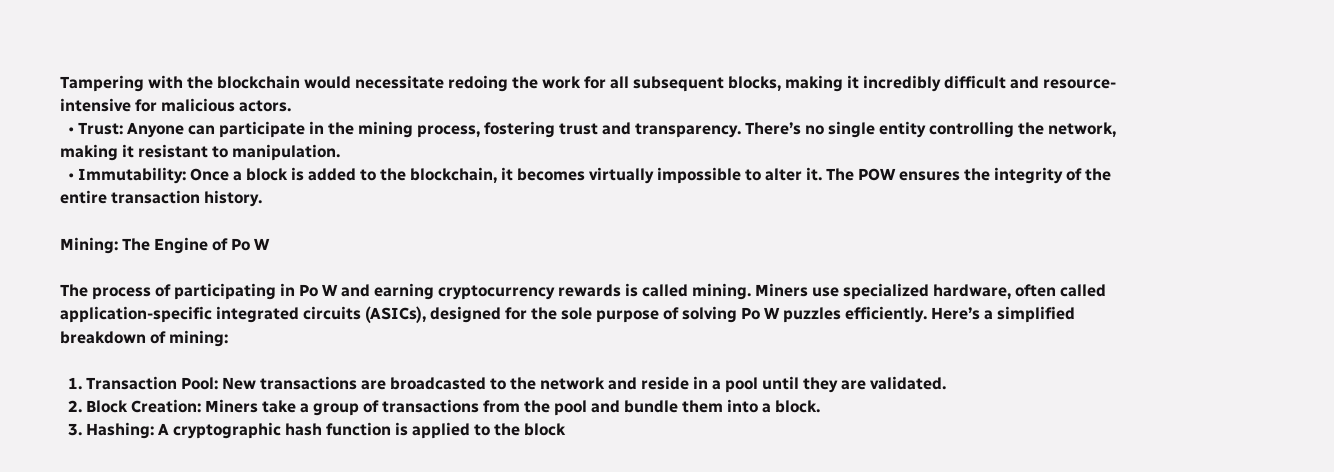Tampering with the blockchain would necessitate redoing the work for all subsequent blocks, making it incredibly difficult and resource-intensive for malicious actors.
  • Trust: Anyone can participate in the mining process, fostering trust and transparency. There’s no single entity controlling the network, making it resistant to manipulation.
  • Immutability: Once a block is added to the blockchain, it becomes virtually impossible to alter it. The POW ensures the integrity of the entire transaction history.

Mining: The Engine of Po W

The process of participating in Po W and earning cryptocurrency rewards is called mining. Miners use specialized hardware, often called application-specific integrated circuits (ASICs), designed for the sole purpose of solving Po W puzzles efficiently. Here’s a simplified breakdown of mining:

  1. Transaction Pool: New transactions are broadcasted to the network and reside in a pool until they are validated.
  2. Block Creation: Miners take a group of transactions from the pool and bundle them into a block.
  3. Hashing: A cryptographic hash function is applied to the block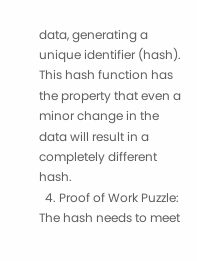data, generating a unique identifier (hash). This hash function has the property that even a minor change in the data will result in a completely different hash.
  4. Proof of Work Puzzle: The hash needs to meet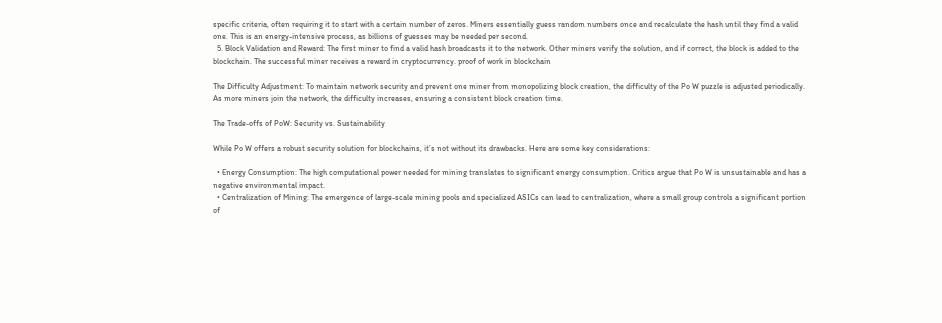specific criteria, often requiring it to start with a certain number of zeros. Miners essentially guess random numbers once and recalculate the hash until they find a valid one. This is an energy-intensive process, as billions of guesses may be needed per second.
  5. Block Validation and Reward: The first miner to find a valid hash broadcasts it to the network. Other miners verify the solution, and if correct, the block is added to the blockchain. The successful miner receives a reward in cryptocurrency. proof of work in blockchain

The Difficulty Adjustment: To maintain network security and prevent one miner from monopolizing block creation, the difficulty of the Po W puzzle is adjusted periodically. As more miners join the network, the difficulty increases, ensuring a consistent block creation time.

The Trade-offs of PoW: Security vs. Sustainability

While Po W offers a robust security solution for blockchains, it’s not without its drawbacks. Here are some key considerations:

  • Energy Consumption: The high computational power needed for mining translates to significant energy consumption. Critics argue that Po W is unsustainable and has a negative environmental impact.
  • Centralization of Mining: The emergence of large-scale mining pools and specialized ASICs can lead to centralization, where a small group controls a significant portion of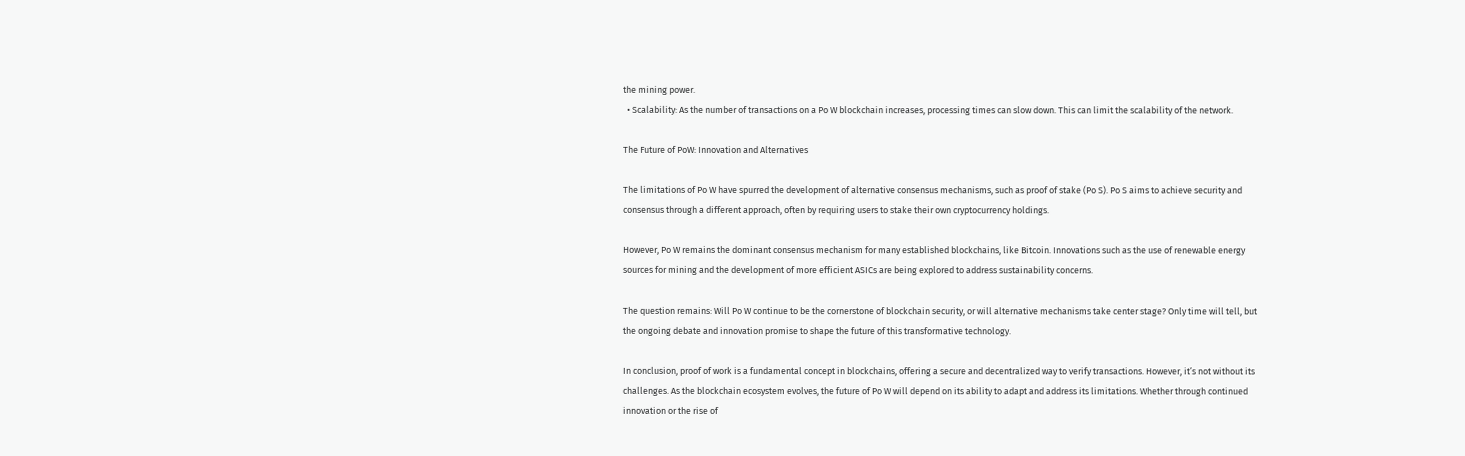the mining power.
  • Scalability: As the number of transactions on a Po W blockchain increases, processing times can slow down. This can limit the scalability of the network.

The Future of PoW: Innovation and Alternatives

The limitations of Po W have spurred the development of alternative consensus mechanisms, such as proof of stake (Po S). Po S aims to achieve security and consensus through a different approach, often by requiring users to stake their own cryptocurrency holdings.

However, Po W remains the dominant consensus mechanism for many established blockchains, like Bitcoin. Innovations such as the use of renewable energy sources for mining and the development of more efficient ASICs are being explored to address sustainability concerns.

The question remains: Will Po W continue to be the cornerstone of blockchain security, or will alternative mechanisms take center stage? Only time will tell, but the ongoing debate and innovation promise to shape the future of this transformative technology.

In conclusion, proof of work is a fundamental concept in blockchains, offering a secure and decentralized way to verify transactions. However, it’s not without its challenges. As the blockchain ecosystem evolves, the future of Po W will depend on its ability to adapt and address its limitations. Whether through continued innovation or the rise of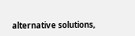alternative solutions,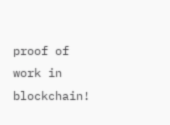proof of work in blockchain!